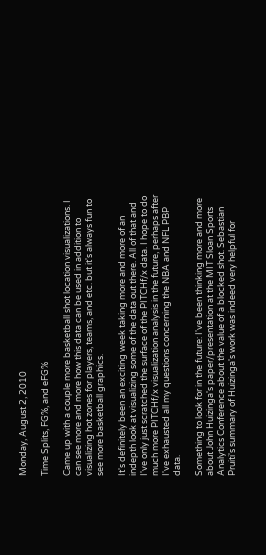Monday, August 2, 2010

Time Splits, FG%, and eFG%

Came up with a couple more basketball shot location visualizations. I can see more and more how this data can be used in addition to visualizing hot zones for players, teams, and etc. but it's always fun to see more basketball graphics.

It's definitely been an exciting week taking more and more of an indepth look at visualizing some of the data out there. All of that and I've only just scratched the surface of the PITCHf/x data. I hope to do much more PITCHf/x visualization analysis in the future, perhaps after I've exhausted all my questions concerning the NBA and NFL PBP data.

Something to look for in the future: I've been thinking more and more about John Huizinga's paper/presentation at the MIT Sloan Sports Analytics Conference about the value of a blocked shot. Sebastian Pruiti's summary of Huizinga's work was indeed very helpful for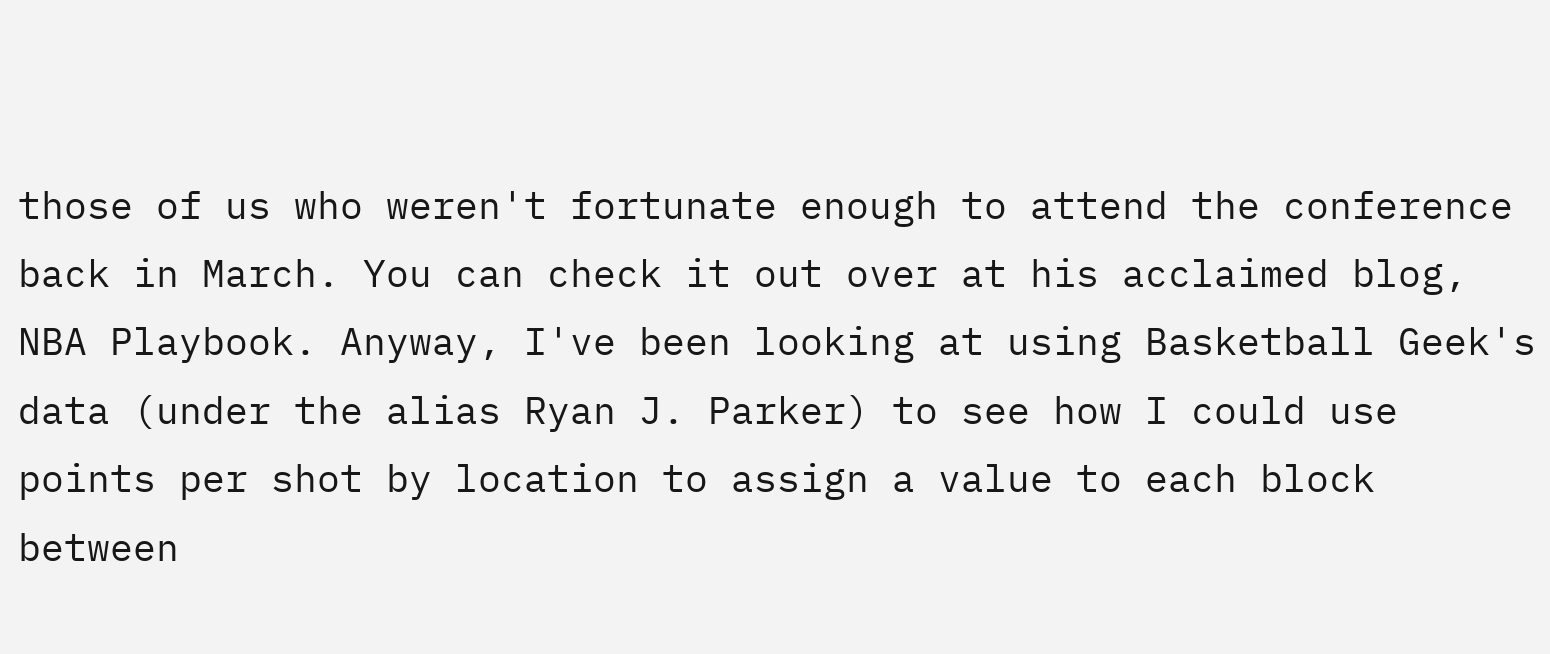those of us who weren't fortunate enough to attend the conference back in March. You can check it out over at his acclaimed blog, NBA Playbook. Anyway, I've been looking at using Basketball Geek's data (under the alias Ryan J. Parker) to see how I could use points per shot by location to assign a value to each block between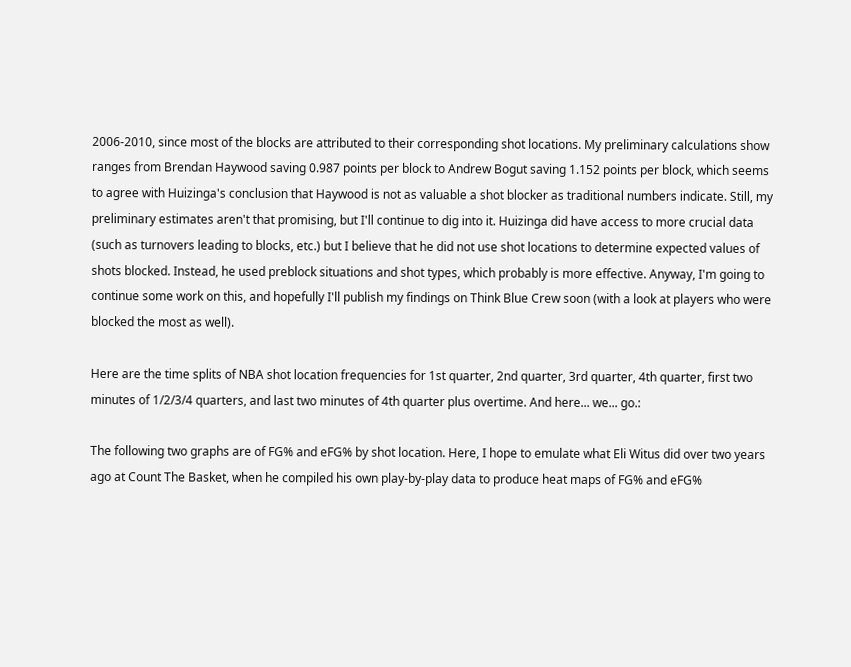2006-2010, since most of the blocks are attributed to their corresponding shot locations. My preliminary calculations show ranges from Brendan Haywood saving 0.987 points per block to Andrew Bogut saving 1.152 points per block, which seems to agree with Huizinga's conclusion that Haywood is not as valuable a shot blocker as traditional numbers indicate. Still, my preliminary estimates aren't that promising, but I'll continue to dig into it. Huizinga did have access to more crucial data (such as turnovers leading to blocks, etc.) but I believe that he did not use shot locations to determine expected values of shots blocked. Instead, he used preblock situations and shot types, which probably is more effective. Anyway, I'm going to continue some work on this, and hopefully I'll publish my findings on Think Blue Crew soon (with a look at players who were blocked the most as well).

Here are the time splits of NBA shot location frequencies for 1st quarter, 2nd quarter, 3rd quarter, 4th quarter, first two minutes of 1/2/3/4 quarters, and last two minutes of 4th quarter plus overtime. And here... we... go.:

The following two graphs are of FG% and eFG% by shot location. Here, I hope to emulate what Eli Witus did over two years ago at Count The Basket, when he compiled his own play-by-play data to produce heat maps of FG% and eFG%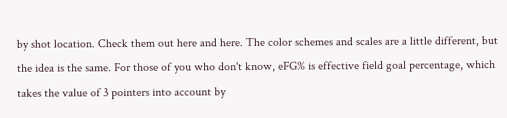by shot location. Check them out here and here. The color schemes and scales are a little different, but the idea is the same. For those of you who don't know, eFG% is effective field goal percentage, which takes the value of 3 pointers into account by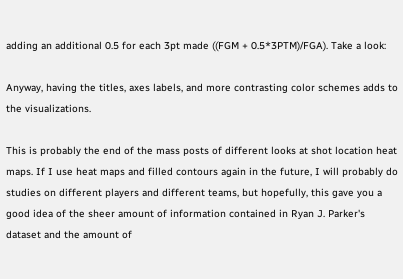adding an additional 0.5 for each 3pt made ((FGM + 0.5*3PTM)/FGA). Take a look:

Anyway, having the titles, axes labels, and more contrasting color schemes adds to the visualizations.

This is probably the end of the mass posts of different looks at shot location heat maps. If I use heat maps and filled contours again in the future, I will probably do studies on different players and different teams, but hopefully, this gave you a good idea of the sheer amount of information contained in Ryan J. Parker's dataset and the amount of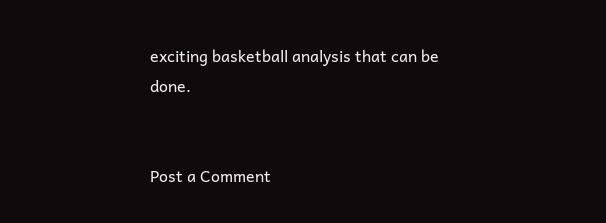exciting basketball analysis that can be done.


Post a Comment